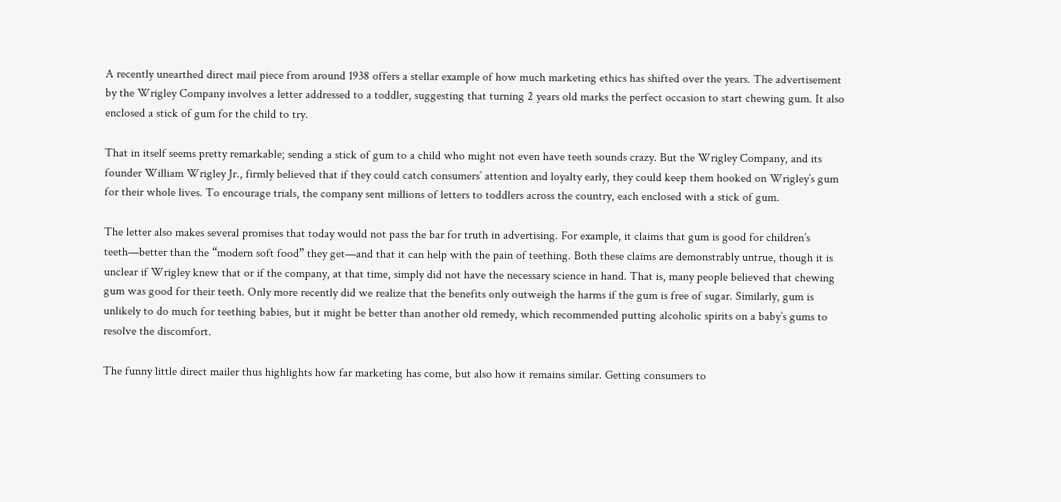A recently unearthed direct mail piece from around 1938 offers a stellar example of how much marketing ethics has shifted over the years. The advertisement by the Wrigley Company involves a letter addressed to a toddler, suggesting that turning 2 years old marks the perfect occasion to start chewing gum. It also enclosed a stick of gum for the child to try.

That in itself seems pretty remarkable; sending a stick of gum to a child who might not even have teeth sounds crazy. But the Wrigley Company, and its founder William Wrigley Jr., firmly believed that if they could catch consumers’ attention and loyalty early, they could keep them hooked on Wrigley’s gum for their whole lives. To encourage trials, the company sent millions of letters to toddlers across the country, each enclosed with a stick of gum.

The letter also makes several promises that today would not pass the bar for truth in advertising. For example, it claims that gum is good for children’s teeth—better than the “modern soft food” they get—and that it can help with the pain of teething. Both these claims are demonstrably untrue, though it is unclear if Wrigley knew that or if the company, at that time, simply did not have the necessary science in hand. That is, many people believed that chewing gum was good for their teeth. Only more recently did we realize that the benefits only outweigh the harms if the gum is free of sugar. Similarly, gum is unlikely to do much for teething babies, but it might be better than another old remedy, which recommended putting alcoholic spirits on a baby’s gums to resolve the discomfort.

The funny little direct mailer thus highlights how far marketing has come, but also how it remains similar. Getting consumers to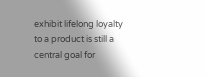exhibit lifelong loyalty to a product is still a central goal for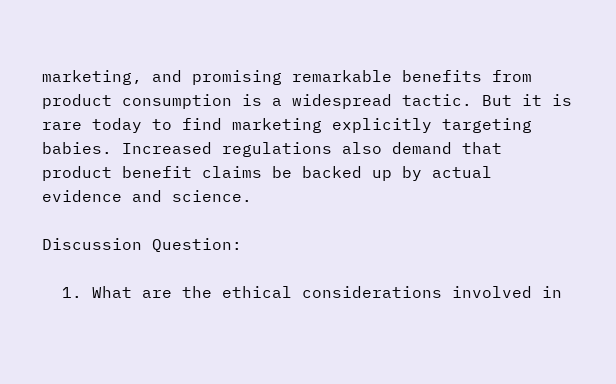marketing, and promising remarkable benefits from product consumption is a widespread tactic. But it is rare today to find marketing explicitly targeting babies. Increased regulations also demand that product benefit claims be backed up by actual evidence and science.

Discussion Question:

  1. What are the ethical considerations involved in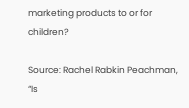marketing products to or for children?

Source: Rachel Rabkin Peachman, “Is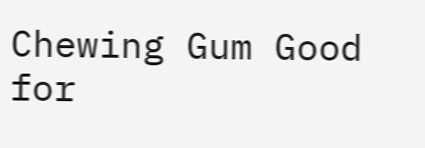Chewing Gum Good for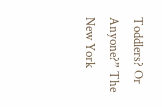Toddlers? Or Anyone?” The New York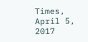Times, April 5, 2017